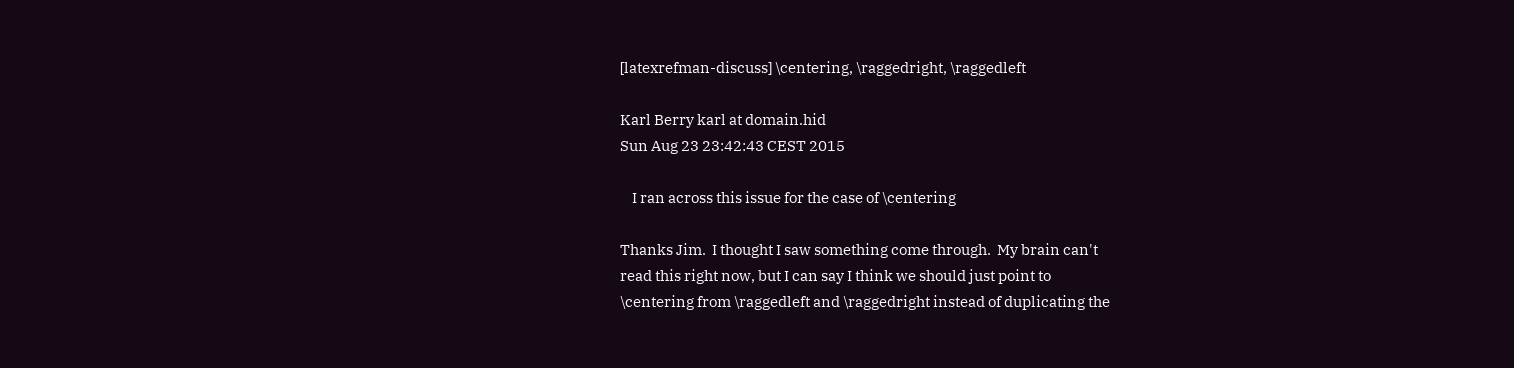[latexrefman-discuss] \centering, \raggedright, \raggedleft

Karl Berry karl at domain.hid
Sun Aug 23 23:42:43 CEST 2015

    I ran across this issue for the case of \centering

Thanks Jim.  I thought I saw something come through.  My brain can't
read this right now, but I can say I think we should just point to
\centering from \raggedleft and \raggedright instead of duplicating the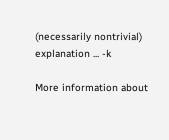(necessarily nontrivial) explanation ... -k

More information about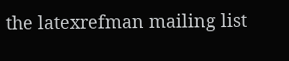the latexrefman mailing list